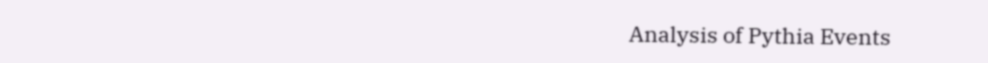Analysis of Pythia Events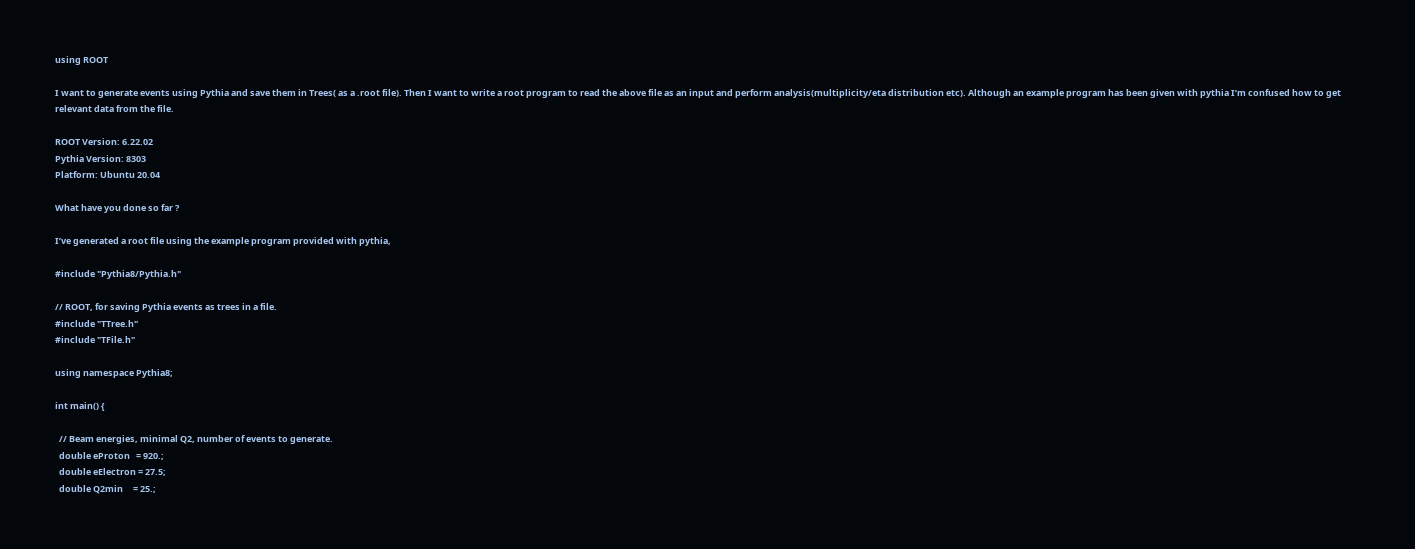using ROOT

I want to generate events using Pythia and save them in Trees( as a .root file). Then I want to write a root program to read the above file as an input and perform analysis(multiplicity/eta distribution etc). Although an example program has been given with pythia I’m confused how to get relevant data from the file.

ROOT Version: 6.22.02
Pythia Version: 8303
Platform: Ubuntu 20.04

What have you done so far ?

I’ve generated a root file using the example program provided with pythia,

#include "Pythia8/Pythia.h"

// ROOT, for saving Pythia events as trees in a file.
#include "TTree.h"
#include "TFile.h"

using namespace Pythia8;

int main() {

  // Beam energies, minimal Q2, number of events to generate.
  double eProton   = 920.;
  double eElectron = 27.5;
  double Q2min     = 25.;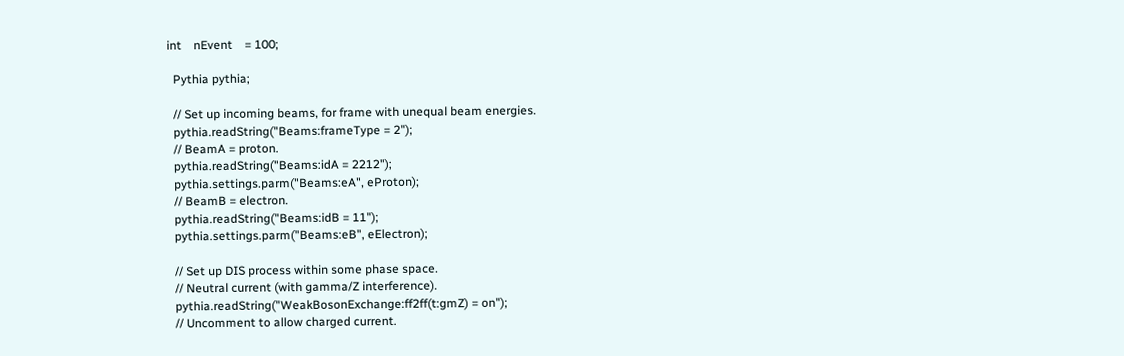int    nEvent    = 100;

  Pythia pythia;

  // Set up incoming beams, for frame with unequal beam energies.
  pythia.readString("Beams:frameType = 2");
  // BeamA = proton.
  pythia.readString("Beams:idA = 2212");
  pythia.settings.parm("Beams:eA", eProton);
  // BeamB = electron.
  pythia.readString("Beams:idB = 11");
  pythia.settings.parm("Beams:eB", eElectron);

  // Set up DIS process within some phase space.
  // Neutral current (with gamma/Z interference).
  pythia.readString("WeakBosonExchange:ff2ff(t:gmZ) = on");
  // Uncomment to allow charged current.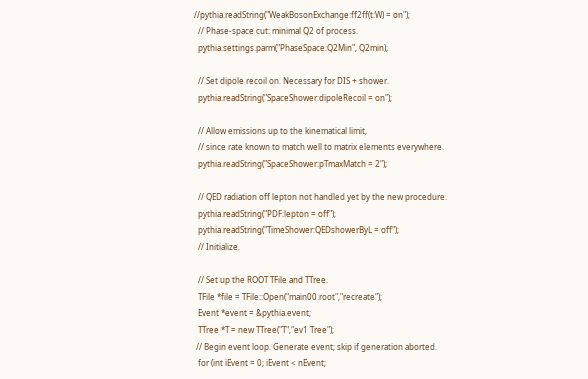//pythia.readString("WeakBosonExchange:ff2ff(t:W) = on");
  // Phase-space cut: minimal Q2 of process.
  pythia.settings.parm("PhaseSpace:Q2Min", Q2min);

  // Set dipole recoil on. Necessary for DIS + shower.
  pythia.readString("SpaceShower:dipoleRecoil = on");

  // Allow emissions up to the kinematical limit,
  // since rate known to match well to matrix elements everywhere.
  pythia.readString("SpaceShower:pTmaxMatch = 2");

  // QED radiation off lepton not handled yet by the new procedure.
  pythia.readString("PDF:lepton = off");
  pythia.readString("TimeShower:QEDshowerByL = off");
  // Initialize.

  // Set up the ROOT TFile and TTree.
  TFile *file = TFile::Open("main00.root","recreate");
  Event *event = &pythia.event;
  TTree *T = new TTree("T","ev1 Tree");
 // Begin event loop. Generate event; skip if generation aborted.
  for (int iEvent = 0; iEvent < nEvent;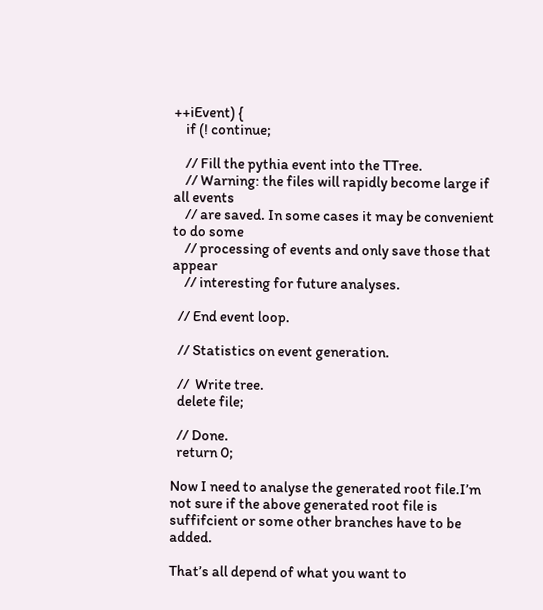++iEvent) {
    if (! continue;

    // Fill the pythia event into the TTree.
    // Warning: the files will rapidly become large if all events
    // are saved. In some cases it may be convenient to do some
    // processing of events and only save those that appear
    // interesting for future analyses.

  // End event loop.

  // Statistics on event generation.

  //  Write tree.
  delete file;

  // Done.
  return 0;

Now I need to analyse the generated root file.I’m not sure if the above generated root file is suffifcient or some other branches have to be added.

That’s all depend of what you want to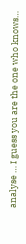analyse … I guess you are the one who knows…